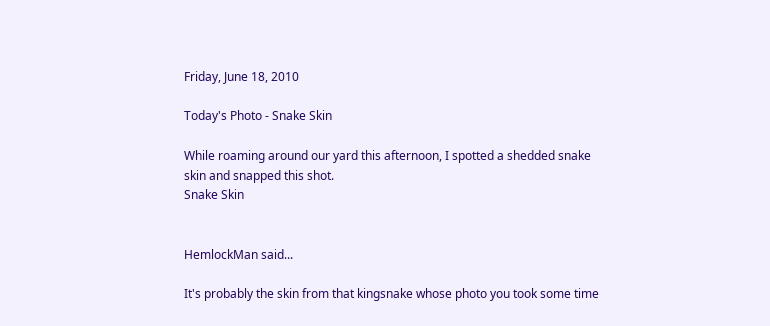Friday, June 18, 2010

Today's Photo - Snake Skin

While roaming around our yard this afternoon, I spotted a shedded snake skin and snapped this shot.
Snake Skin


HemlockMan said...

It's probably the skin from that kingsnake whose photo you took some time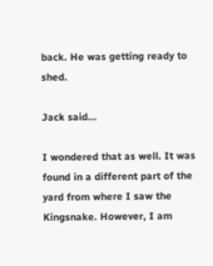back. He was getting ready to shed.

Jack said...

I wondered that as well. It was found in a different part of the yard from where I saw the Kingsnake. However, I am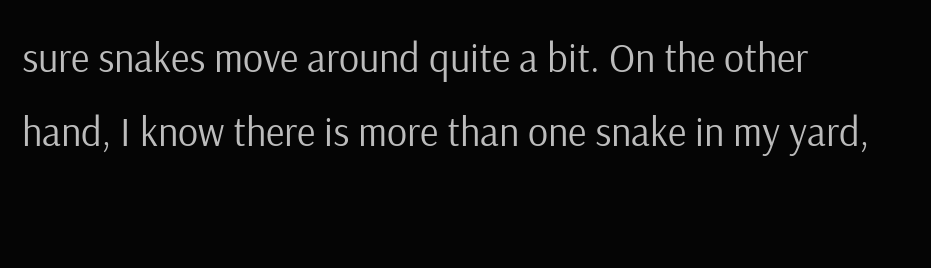sure snakes move around quite a bit. On the other hand, I know there is more than one snake in my yard,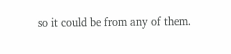so it could be from any of them.